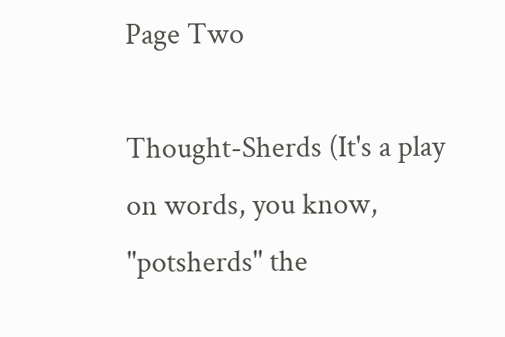Page Two

Thought-Sherds (It's a play on words, you know, "potsherds'' the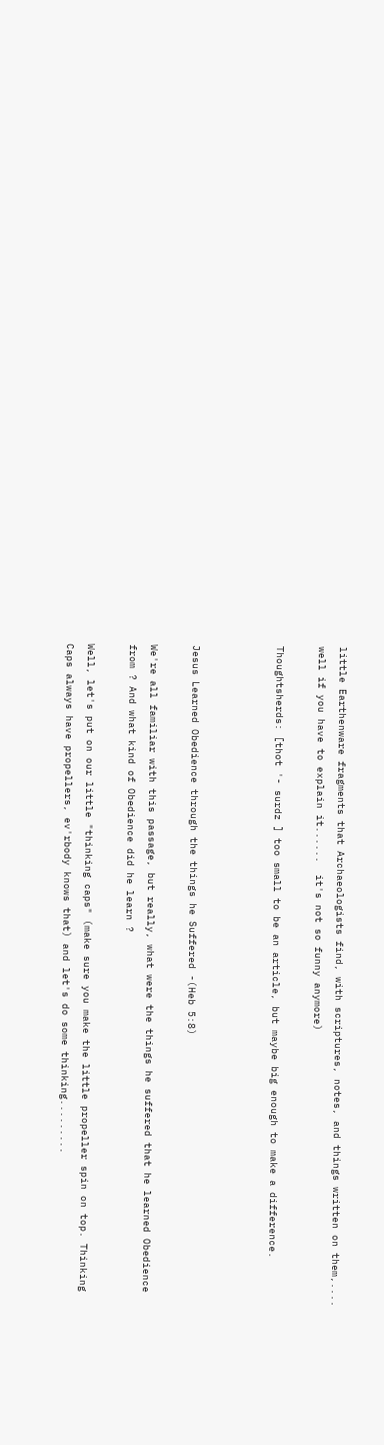little Earthenware fragments that Archaeologists find, with scriptures, notes, and things written on them,.... well if you have to explain it......  it's not so funny anymore)

Thoughtsherds: [thot '- surdz ] too small to be an article, but maybe big enough to make a difference.



Jesus Learned Obedience through the things he Suffered -(Heb 5:8)

We're all familiar with this passage, but really, what were the things he suffered that he learned Obedience from ? And what kind of Obedience did he learn ?

Well, let's put on our little "thinking caps" (make sure you make the little propeller spin on top. Thinking Caps always have propellers, ev'rbody knows that) and let's do some thinking.........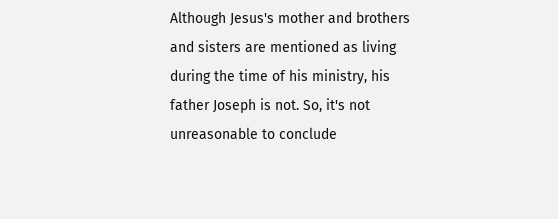Although Jesus's mother and brothers and sisters are mentioned as living during the time of his ministry, his father Joseph is not. So, it's not unreasonable to conclude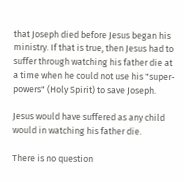that Joseph died before Jesus began his ministry. If that is true, then Jesus had to suffer through watching his father die at a time when he could not use his "super-powers" (Holy Spirit) to save Joseph.

Jesus would have suffered as any child would in watching his father die.

There is no question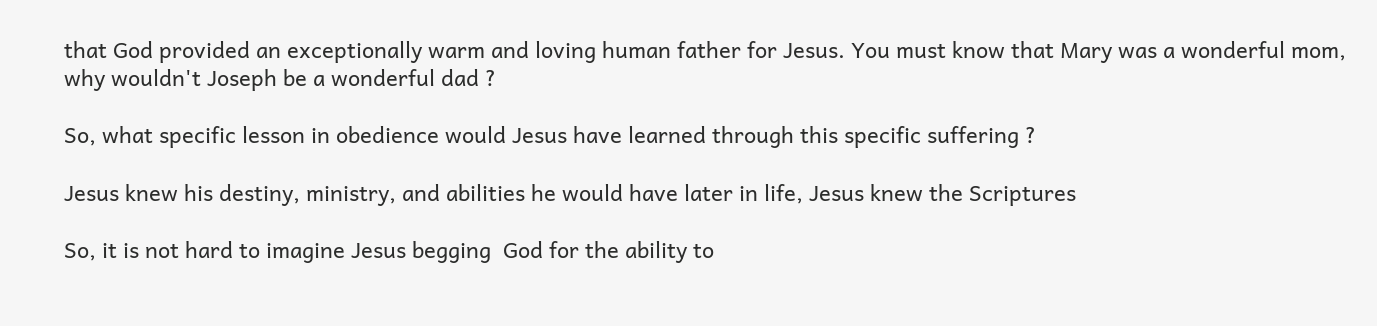that God provided an exceptionally warm and loving human father for Jesus. You must know that Mary was a wonderful mom, why wouldn't Joseph be a wonderful dad ?

So, what specific lesson in obedience would Jesus have learned through this specific suffering ?

Jesus knew his destiny, ministry, and abilities he would have later in life, Jesus knew the Scriptures

So, it is not hard to imagine Jesus begging  God for the ability to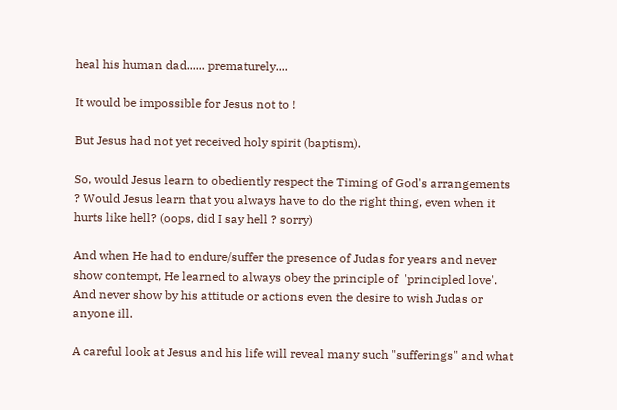heal his human dad...... prematurely....

It would be impossible for Jesus not to !

But Jesus had not yet received holy spirit (baptism).

So, would Jesus learn to obediently respect the Timing of God's arrangements ? Would Jesus learn that you always have to do the right thing, even when it hurts like hell? (oops, did I say hell ? sorry)

And when He had to endure/suffer the presence of Judas for years and never show contempt, He learned to always obey the principle of  'principled love'. And never show by his attitude or actions even the desire to wish Judas or anyone ill.

A careful look at Jesus and his life will reveal many such "sufferings" and what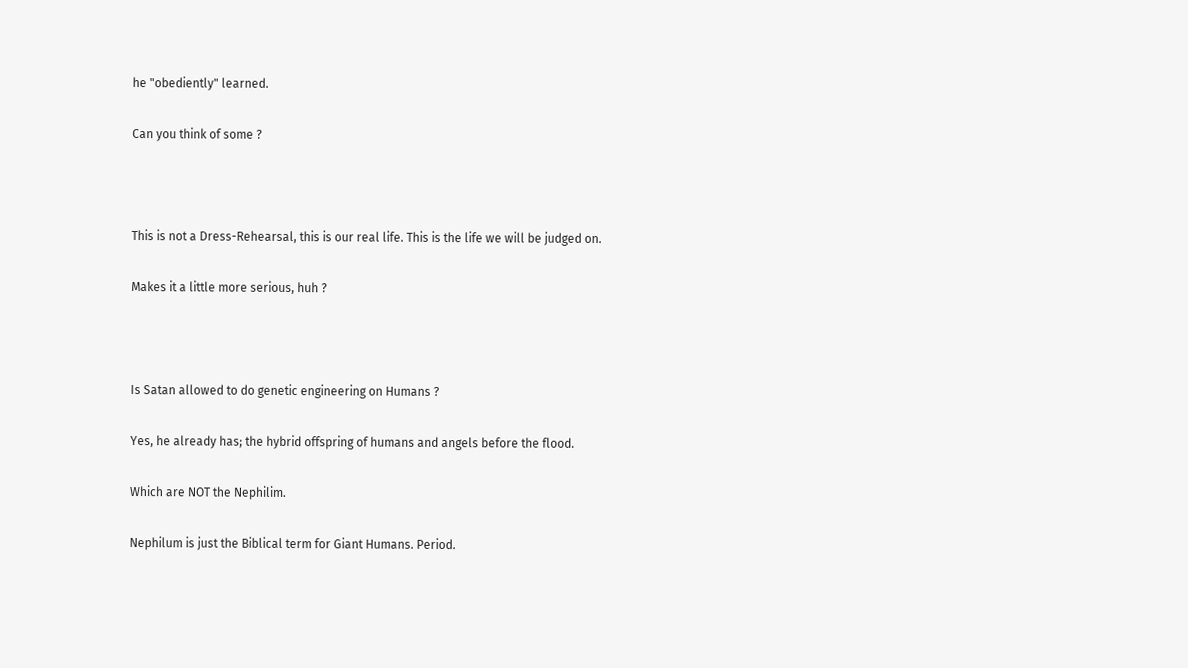he "obediently" learned.

Can you think of some ?



This is not a Dress-Rehearsal, this is our real life. This is the life we will be judged on.

Makes it a little more serious, huh ?



Is Satan allowed to do genetic engineering on Humans ?

Yes, he already has; the hybrid offspring of humans and angels before the flood.

Which are NOT the Nephilim.

Nephilum is just the Biblical term for Giant Humans. Period.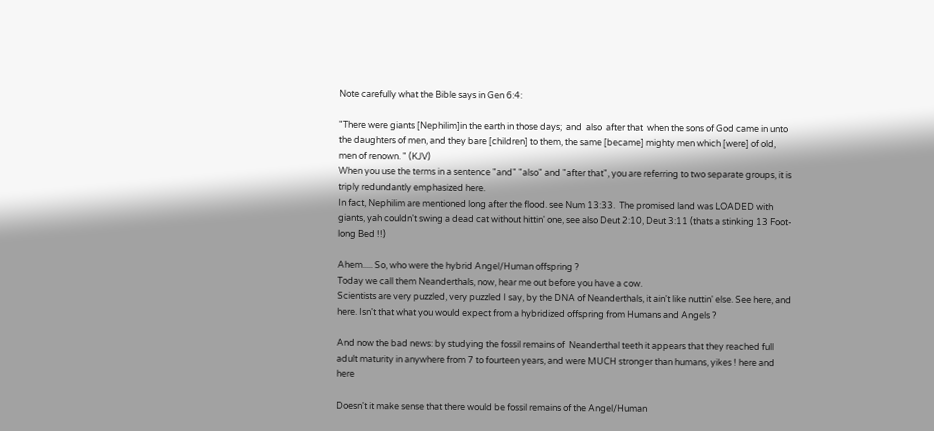Note carefully what the Bible says in Gen 6:4:

"There were giants [Nephilim]in the earth in those days;  and  also  after that  when the sons of God came in unto the daughters of men, and they bare [children] to them, the same [became] mighty men which [were] of old, men of renown. " (KJV)
When you use the terms in a sentence "and" "also" and "after that", you are referring to two separate groups, it is triply redundantly emphasized here.
In fact, Nephilim are mentioned long after the flood. see Num 13:33.  The promised land was LOADED with giants, yah couldn't swing a dead cat without hittin' one, see also Deut 2:10, Deut 3:11 (thats a stinking 13 Foot-long Bed !!)

Ahem..... So, who were the hybrid Angel/Human offspring ?
Today we call them Neanderthals, now, hear me out before you have a cow.
Scientists are very puzzled, very puzzled I say, by the DNA of Neanderthals, it ain't like nuttin' else. See here, and here. Isn't that what you would expect from a hybridized offspring from Humans and Angels ?

And now the bad news: by studying the fossil remains of  Neanderthal teeth it appears that they reached full adult maturity in anywhere from 7 to fourteen years, and were MUCH stronger than humans, yikes ! here and here

Doesn't it make sense that there would be fossil remains of the Angel/Human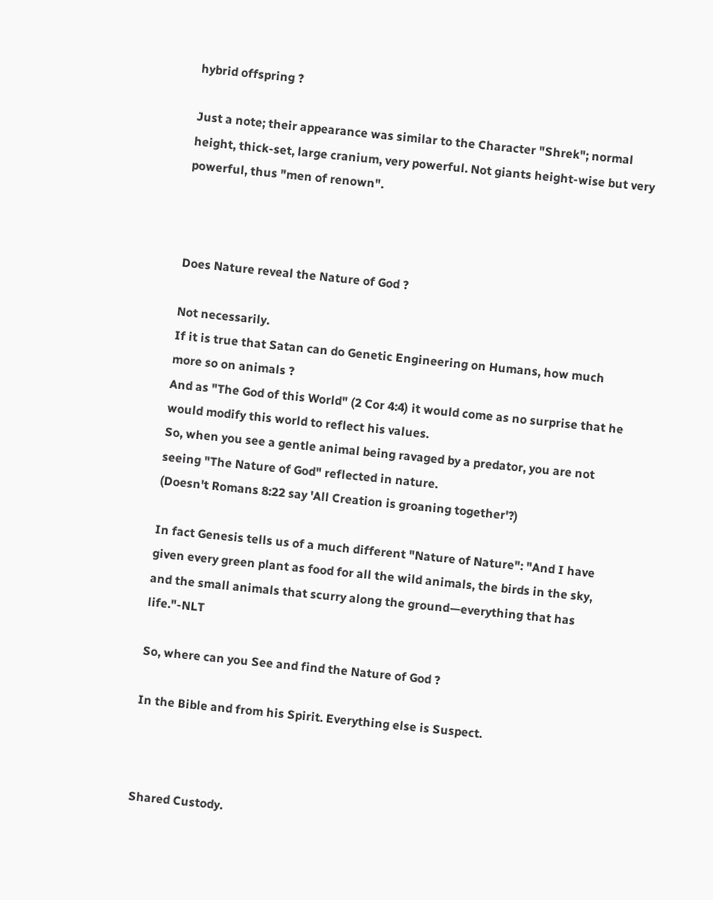hybrid offspring ?

Just a note; their appearance was similar to the Character "Shrek"; normal height, thick-set, large cranium, very powerful. Not giants height-wise but very powerful, thus "men of renown".



Does Nature reveal the Nature of God ?

Not necessarily.
If it is true that Satan can do Genetic Engineering on Humans, how much more so on animals ?
And as "The God of this World" (2 Cor 4:4) it would come as no surprise that he would modify this world to reflect his values.
So, when you see a gentle animal being ravaged by a predator, you are not seeing "The Nature of God" reflected in nature.
(Doesn't Romans 8:22 say 'All Creation is groaning together'?)

In fact Genesis tells us of a much different "Nature of Nature": "And I have given every green plant as food for all the wild animals, the birds in the sky, and the small animals that scurry along the ground—everything that has life."-NLT

So, where can you See and find the Nature of God ?

In the Bible and from his Spirit. Everything else is Suspect.



Shared Custody.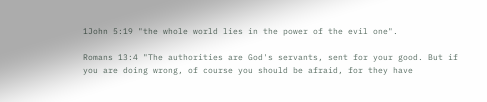1John 5:19 "the whole world lies in the power of the evil one".

Romans 13:4 "The authorities are God's servants, sent for your good. But if you are doing wrong, of course you should be afraid, for they have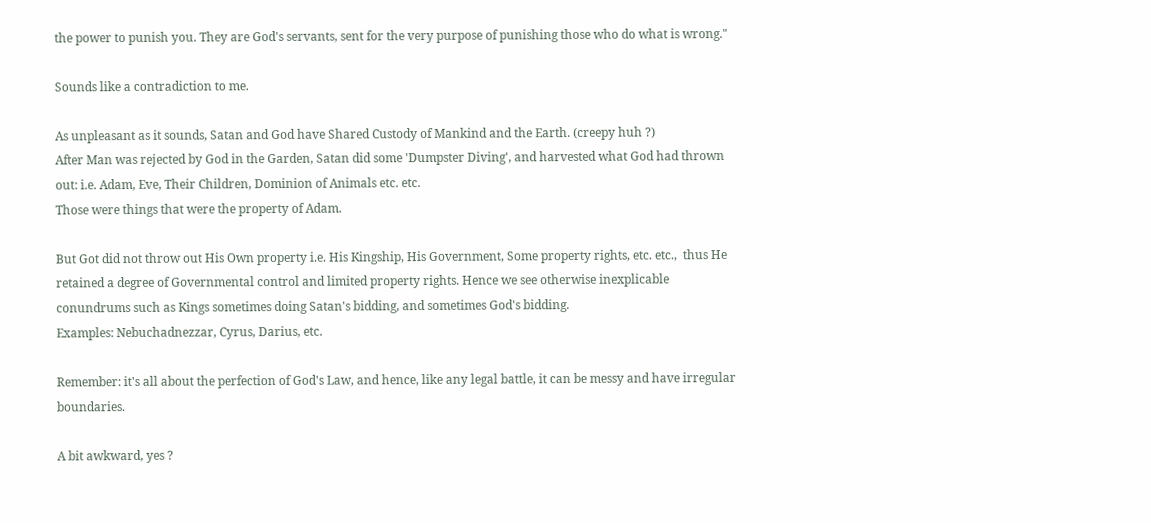the power to punish you. They are God's servants, sent for the very purpose of punishing those who do what is wrong."

Sounds like a contradiction to me.

As unpleasant as it sounds, Satan and God have Shared Custody of Mankind and the Earth. (creepy huh ?)
After Man was rejected by God in the Garden, Satan did some 'Dumpster Diving', and harvested what God had thrown out: i.e. Adam, Eve, Their Children, Dominion of Animals etc. etc.
Those were things that were the property of Adam.

But Got did not throw out His Own property i.e. His Kingship, His Government, Some property rights, etc. etc.,  thus He retained a degree of Governmental control and limited property rights. Hence we see otherwise inexplicable conundrums such as Kings sometimes doing Satan's bidding, and sometimes God's bidding.
Examples: Nebuchadnezzar, Cyrus, Darius, etc.

Remember: it's all about the perfection of God's Law, and hence, like any legal battle, it can be messy and have irregular boundaries.

A bit awkward, yes ?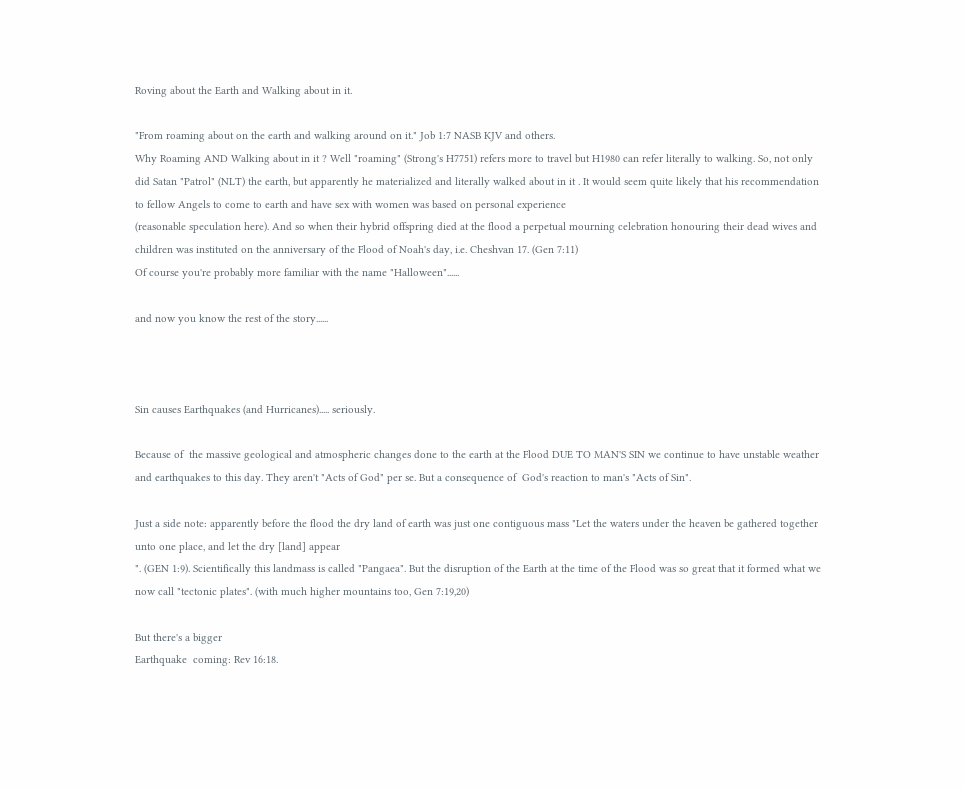Roving about the Earth and Walking about in it.

"From roaming about on the earth and walking around on it." Job 1:7 NASB KJV and others.
Why Roaming AND Walking about in it ? Well "roaming" (Strong's H7751) refers more to travel but H1980 can refer literally to walking. So, not only did Satan "Patrol" (NLT) the earth, but apparently he materialized and literally walked about in it . It would seem quite likely that his recommendation to fellow Angels to come to earth and have sex with women was based on personal experience
(reasonable speculation here). And so when their hybrid offspring died at the flood a perpetual mourning celebration honouring their dead wives and children was instituted on the anniversary of the Flood of Noah's day, i.e. Cheshvan 17. (Gen 7:11)
Of course you're probably more familiar with the name "Halloween"......

and now you know the rest of the story......



Sin causes Earthquakes (and Hurricanes)..... seriously.

Because of  the massive geological and atmospheric changes done to the earth at the Flood DUE TO MAN'S SIN we continue to have unstable weather and earthquakes to this day. They aren't "Acts of God" per se. But a consequence of  God's reaction to man's "Acts of Sin".

Just a side note: apparently before the flood the dry land of earth was just one contiguous mass "Let the waters under the heaven be gathered together unto one place, and let the dry [land] appear
". (GEN 1:9). Scientifically this landmass is called "Pangaea". But the disruption of the Earth at the time of the Flood was so great that it formed what we now call "tectonic plates". (with much higher mountains too, Gen 7:19,20)

But there's a bigger
Earthquake  coming: Rev 16:18.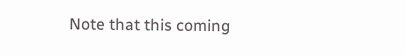Note that this coming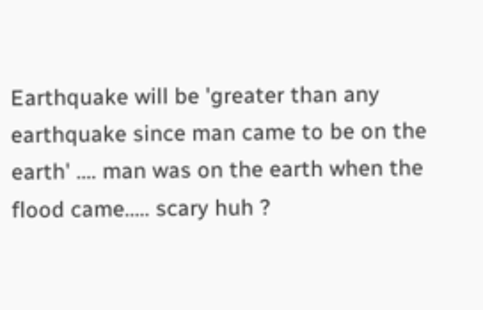Earthquake will be 'greater than any earthquake since man came to be on the earth' .... man was on the earth when the flood came..... scary huh ?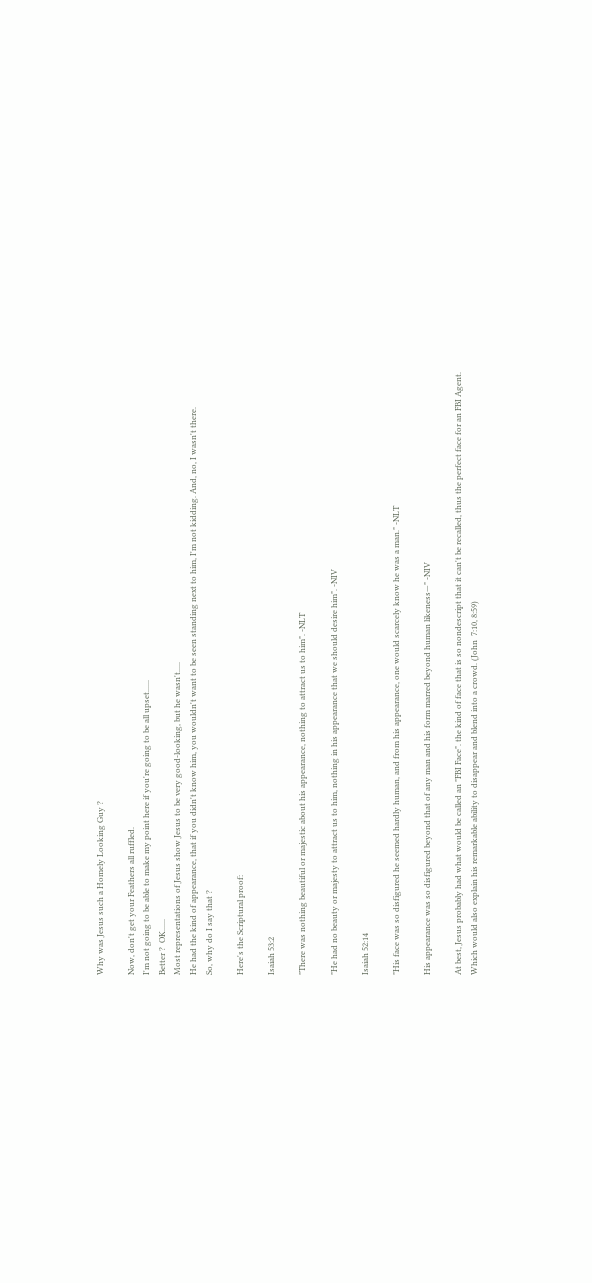Why was Jesus such a Homely Looking Guy ?

Now, don't get your Feathers all ruffled.
I'm not going to be able to make my point here if you're going to be all upset......
Better ?  OK......
Most representations of Jesus show Jesus to be very good-looking, but he wasn't.....
He had the kind of appearance, that if you didn't know him, you wouldn't want to be seen standing next to him, I'm not kidding. And, no, I wasn't there.
So, why do I say that ?

Here's the Scriptural proof:

Isaiah 53:2

"There was nothing beautiful or majestic about his appearance, nothing to attract us to him". -NLT

"He had no beauty or majesty to attract us to him, nothing in his appearance that we should desire him". -NIV

Isaiah 52:14

"His face was so disfigured he seemed hardly human, and from his appearance, one would scarcely know he was a man." -NLT

His appearance was so disfigured beyond that of any man and his form marred beyond human likeness—" -NIV

At best, Jesus probably had what would be called an "FBI Face". the kind of face that is so nondescript that it can't be recalled, thus the perfect face for an FBI Agent.
Which would also explain his remarkable ability to disappear and blend into a crowd. (John  7:10, 8:59)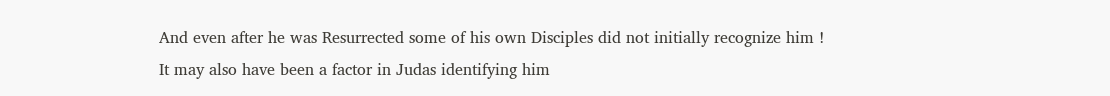And even after he was Resurrected some of his own Disciples did not initially recognize him !
It may also have been a factor in Judas identifying him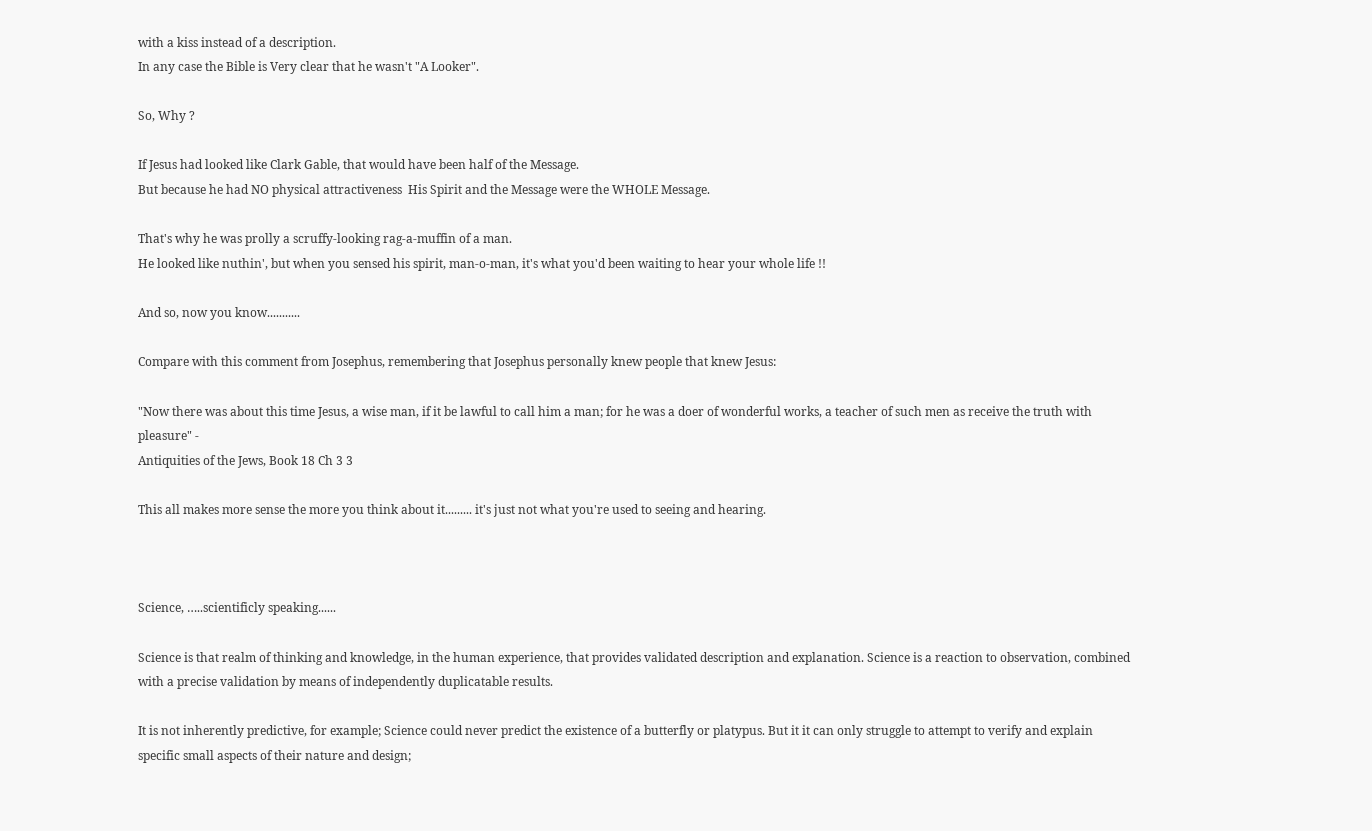with a kiss instead of a description.
In any case the Bible is Very clear that he wasn't "A Looker".

So, Why ?

If Jesus had looked like Clark Gable, that would have been half of the Message.
But because he had NO physical attractiveness  His Spirit and the Message were the WHOLE Message.

That's why he was prolly a scruffy-looking rag-a-muffin of a man.
He looked like nuthin', but when you sensed his spirit, man-o-man, it's what you'd been waiting to hear your whole life !!

And so, now you know...........

Compare with this comment from Josephus, remembering that Josephus personally knew people that knew Jesus:

"Now there was about this time Jesus, a wise man, if it be lawful to call him a man; for he was a doer of wonderful works, a teacher of such men as receive the truth with pleasure" -
Antiquities of the Jews, Book 18 Ch 3 3

This all makes more sense the more you think about it......... it's just not what you're used to seeing and hearing.



Science, …..scientificly speaking......

Science is that realm of thinking and knowledge, in the human experience, that provides validated description and explanation. Science is a reaction to observation, combined with a precise validation by means of independently duplicatable results.

It is not inherently predictive, for example; Science could never predict the existence of a butterfly or platypus. But it it can only struggle to attempt to verify and explain specific small aspects of their nature and design;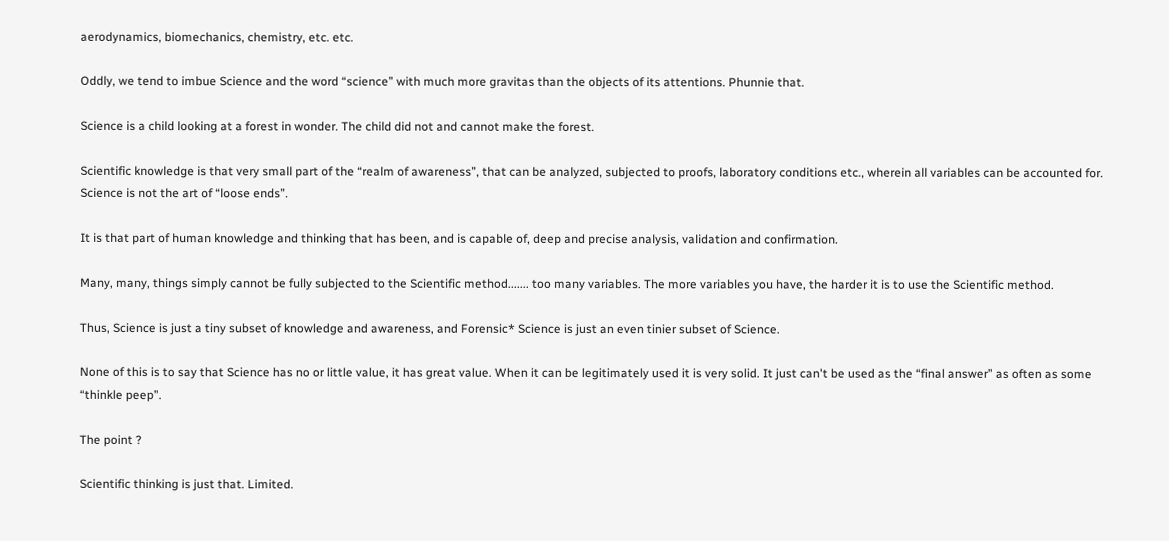aerodynamics, biomechanics, chemistry, etc. etc.

Oddly, we tend to imbue Science and the word “science” with much more gravitas than the objects of its attentions. Phunnie that.

Science is a child looking at a forest in wonder. The child did not and cannot make the forest.

Scientific knowledge is that very small part of the “realm of awareness”, that can be analyzed, subjected to proofs, laboratory conditions etc., wherein all variables can be accounted for. Science is not the art of “loose ends”.

It is that part of human knowledge and thinking that has been, and is capable of, deep and precise analysis, validation and confirmation.

Many, many, things simply cannot be fully subjected to the Scientific method....... too many variables. The more variables you have, the harder it is to use the Scientific method.

Thus, Science is just a tiny subset of knowledge and awareness, and Forensic* Science is just an even tinier subset of Science.

None of this is to say that Science has no or little value, it has great value. When it can be legitimately used it is very solid. It just can't be used as the “final answer” as often as some “thinkle peep”.

The point ?

Scientific thinking is just that. Limited.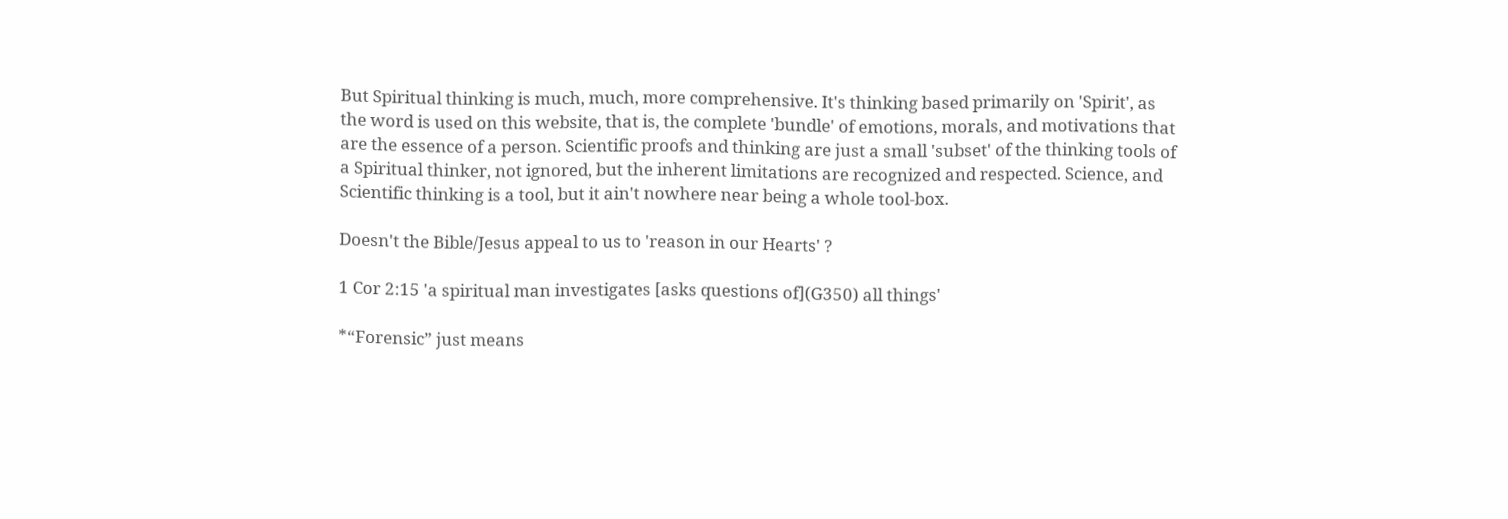But Spiritual thinking is much, much, more comprehensive. It's thinking based primarily on 'Spirit', as the word is used on this website, that is, the complete 'bundle' of emotions, morals, and motivations that are the essence of a person. Scientific proofs and thinking are just a small 'subset' of the thinking tools of a Spiritual thinker, not ignored, but the inherent limitations are recognized and respected. Science, and Scientific thinking is a tool, but it ain't nowhere near being a whole tool-box.

Doesn't the Bible/Jesus appeal to us to 'reason in our Hearts' ?

1 Cor 2:15 'a spiritual man investigates [asks questions of](G350) all things'

*“Forensic” just means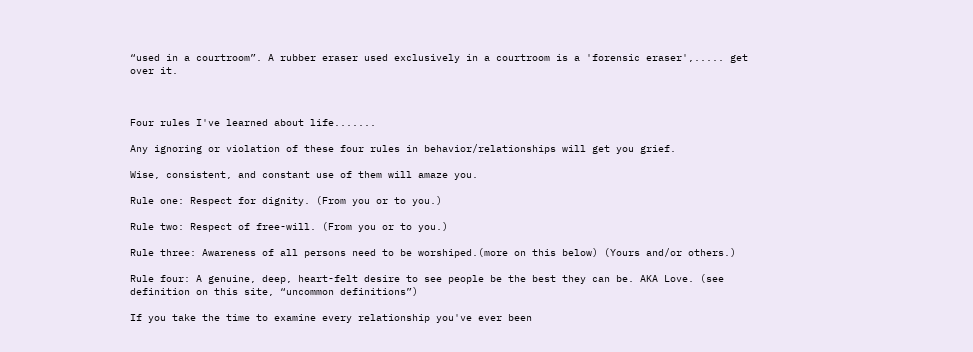“used in a courtroom”. A rubber eraser used exclusively in a courtroom is a 'forensic eraser',..... get over it.



Four rules I've learned about life.......

Any ignoring or violation of these four rules in behavior/relationships will get you grief.

Wise, consistent, and constant use of them will amaze you.

Rule one: Respect for dignity. (From you or to you.)

Rule two: Respect of free-will. (From you or to you.)

Rule three: Awareness of all persons need to be worshiped.(more on this below) (Yours and/or others.)

Rule four: A genuine, deep, heart-felt desire to see people be the best they can be. AKA Love. (see definition on this site, “uncommon definitions”)

If you take the time to examine every relationship you've ever been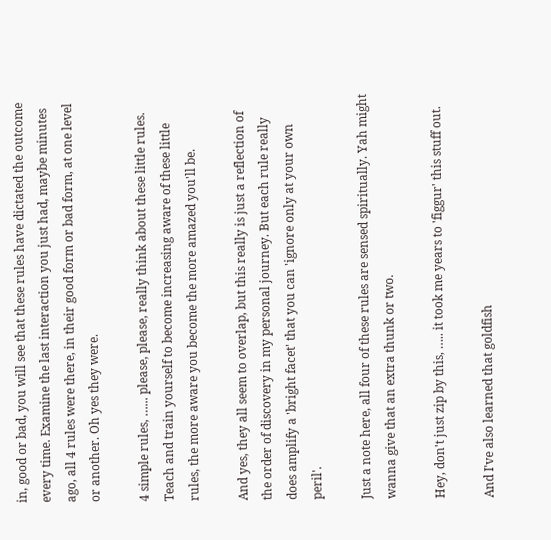in, good or bad, you will see that these rules have dictated the outcome every time. Examine the last interaction you just had, maybe minutes ago, all 4 rules were there, in their good form or bad form, at one level or another. Oh yes they were.

4 simple rules, …... please, please, really think about these little rules. Teach and train yourself to become increasing aware of these little rules, the more aware you become the more amazed you'll be.

And yes, they all seem to overlap, but this really is just a reflection of the order of discovery in my personal journey. But each rule really does amplify a 'bright facet' that you can 'ignore only at your own peril'.

Just a note here, all four of these rules are sensed spiritually. Yah might wanna give that an extra thunk or two.

Hey, don't just zip by this, ….. it took me years to 'figgur' this stuff out.

And I've also learned that goldfish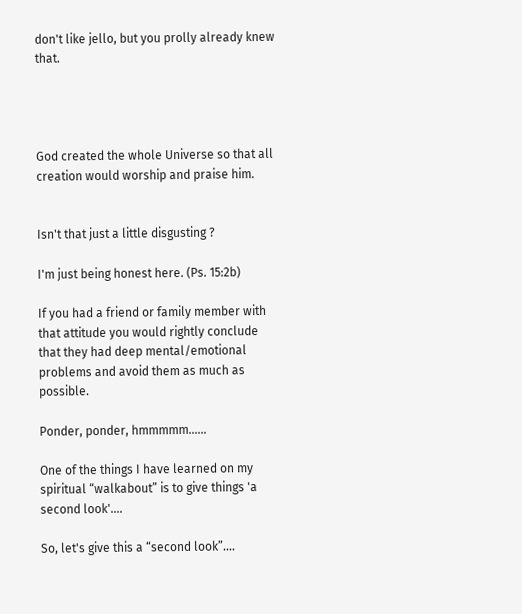don't like jello, but you prolly already knew that.




God created the whole Universe so that all creation would worship and praise him.


Isn't that just a little disgusting ?

I'm just being honest here. (Ps. 15:2b)

If you had a friend or family member with that attitude you would rightly conclude that they had deep mental/emotional problems and avoid them as much as possible.

Ponder, ponder, hmmmmm......

One of the things I have learned on my spiritual “walkabout” is to give things 'a second look'....

So, let's give this a “second look”....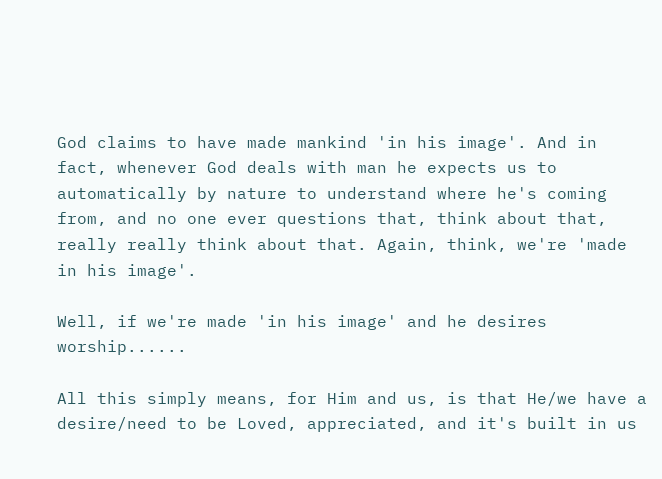God claims to have made mankind 'in his image'. And in fact, whenever God deals with man he expects us to automatically by nature to understand where he's coming from, and no one ever questions that, think about that, really really think about that. Again, think, we're 'made in his image'.

Well, if we're made 'in his image' and he desires worship......

All this simply means, for Him and us, is that He/we have a desire/need to be Loved, appreciated, and it's built in us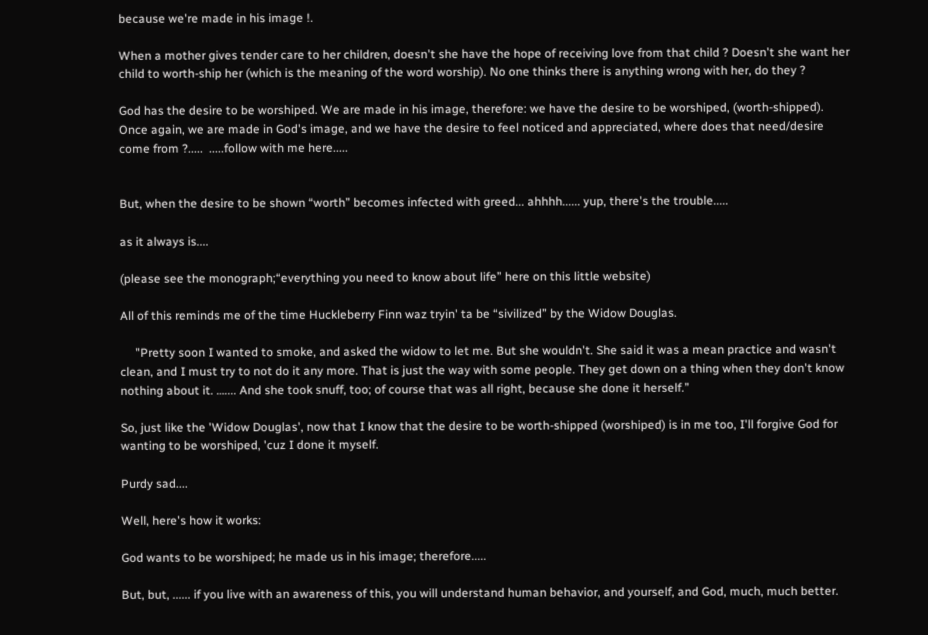because we're made in his image !.

When a mother gives tender care to her children, doesn't she have the hope of receiving love from that child ? Doesn't she want her child to worth-ship her (which is the meaning of the word worship). No one thinks there is anything wrong with her, do they ?

God has the desire to be worshiped. We are made in his image, therefore: we have the desire to be worshiped, (worth-shipped).
Once again, we are made in God's image, and we have the desire to feel noticed and appreciated, where does that need/desire come from ?.....  .....follow with me here.....


But, when the desire to be shown “worth” becomes infected with greed... ahhhh...... yup, there's the trouble.....

as it always is....

(please see the monograph;“everything you need to know about life” here on this little website)

All of this reminds me of the time Huckleberry Finn waz tryin' ta be “sivilized” by the Widow Douglas.

     "Pretty soon I wanted to smoke, and asked the widow to let me. But she wouldn't. She said it was a mean practice and wasn't clean, and I must try to not do it any more. That is just the way with some people. They get down on a thing when they don't know nothing about it. ….... And she took snuff, too; of course that was all right, because she done it herself.”

So, just like the 'Widow Douglas', now that I know that the desire to be worth-shipped (worshiped) is in me too, I'll forgive God for wanting to be worshiped, 'cuz I done it myself.

Purdy sad....

Well, here's how it works:

God wants to be worshiped; he made us in his image; therefore.....

But, but, ...... if you live with an awareness of this, you will understand human behavior, and yourself, and God, much, much better.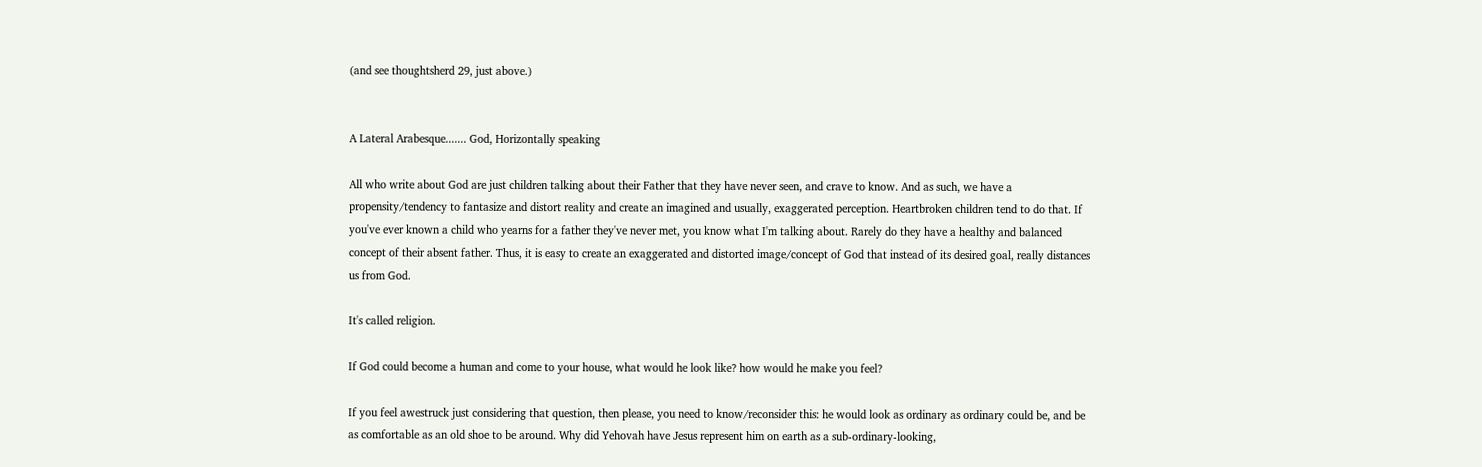(and see thoughtsherd 29, just above.)


A Lateral Arabesque....... God, Horizontally speaking

All who write about God are just children talking about their Father that they have never seen, and crave to know. And as such, we have a propensity/tendency to fantasize and distort reality and create an imagined and usually, exaggerated perception. Heartbroken children tend to do that. If you've ever known a child who yearns for a father they've never met, you know what I'm talking about. Rarely do they have a healthy and balanced concept of their absent father. Thus, it is easy to create an exaggerated and distorted image/concept of God that instead of its desired goal, really distances us from God.

It's called religion.

If God could become a human and come to your house, what would he look like? how would he make you feel?

If you feel awestruck just considering that question, then please, you need to know/reconsider this: he would look as ordinary as ordinary could be, and be as comfortable as an old shoe to be around. Why did Yehovah have Jesus represent him on earth as a sub-ordinary-looking,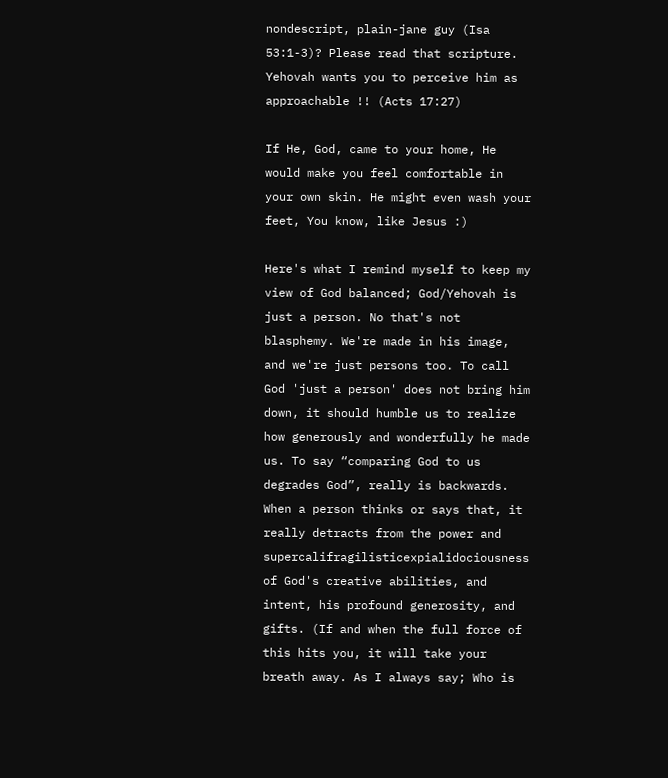nondescript, plain-jane guy (Isa 53:1-3)? Please read that scripture. Yehovah wants you to perceive him as approachable !! (Acts 17:27)

If He, God, came to your home, He would make you feel comfortable in your own skin. He might even wash your feet, You know, like Jesus :)

Here's what I remind myself to keep my view of God balanced; God/Yehovah is just a person. No that's not blasphemy. We're made in his image, and we're just persons too. To call God 'just a person' does not bring him down, it should humble us to realize how generously and wonderfully he made us. To say “comparing God to us degrades God”, really is backwards. When a person thinks or says that, it really detracts from the power and supercalifragilisticexpialidociousness of God's creative abilities, and intent, his profound generosity, and gifts. (If and when the full force of this hits you, it will take your breath away. As I always say; Who is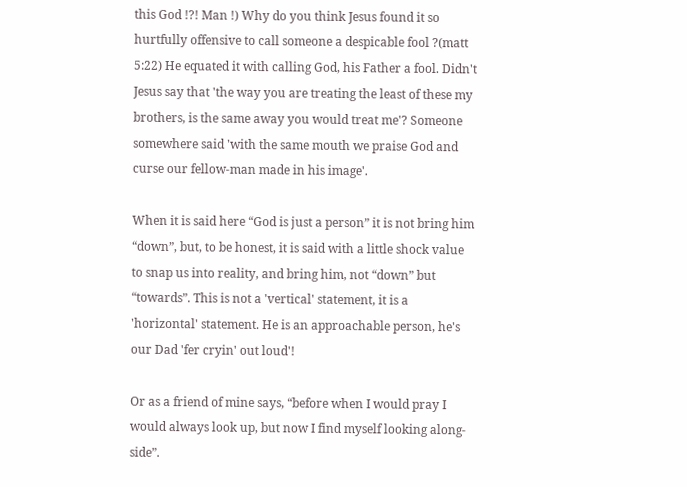this God !?! Man !) Why do you think Jesus found it so hurtfully offensive to call someone a despicable fool ?(matt 5:22) He equated it with calling God, his Father a fool. Didn't Jesus say that 'the way you are treating the least of these my brothers, is the same away you would treat me'? Someone somewhere said 'with the same mouth we praise God and curse our fellow-man made in his image'.

When it is said here “God is just a person” it is not bring him “down”, but, to be honest, it is said with a little shock value to snap us into reality, and bring him, not “down” but “towards”. This is not a 'vertical' statement, it is a 'horizontal' statement. He is an approachable person, he's our Dad 'fer cryin' out loud'!

Or as a friend of mine says, “before when I would pray I would always look up, but now I find myself looking along-side”.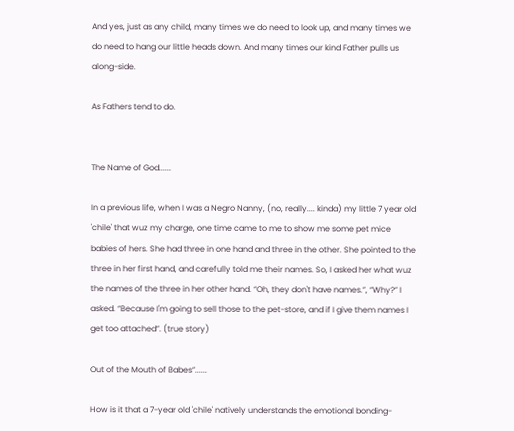And yes, just as any child, many times we do need to look up, and many times we do need to hang our little heads down. And many times our kind Father pulls us along-side.

As Fathers tend to do.


The Name of God......

In a previous life, when I was a Negro Nanny, (no, really.... kinda) my little 7 year old 'chile' that wuz my charge, one time came to me to show me some pet mice babies of hers. She had three in one hand and three in the other. She pointed to the three in her first hand, and carefully told me their names. So, I asked her what wuz the names of the three in her other hand. “Oh, they don't have names.”, “Why?” I asked. “Because I'm going to sell those to the pet-store, and if I give them names I get too attached”. (true story)

Out of the Mouth of Babes”......

How is it that a 7-year old 'chile' natively understands the emotional bonding-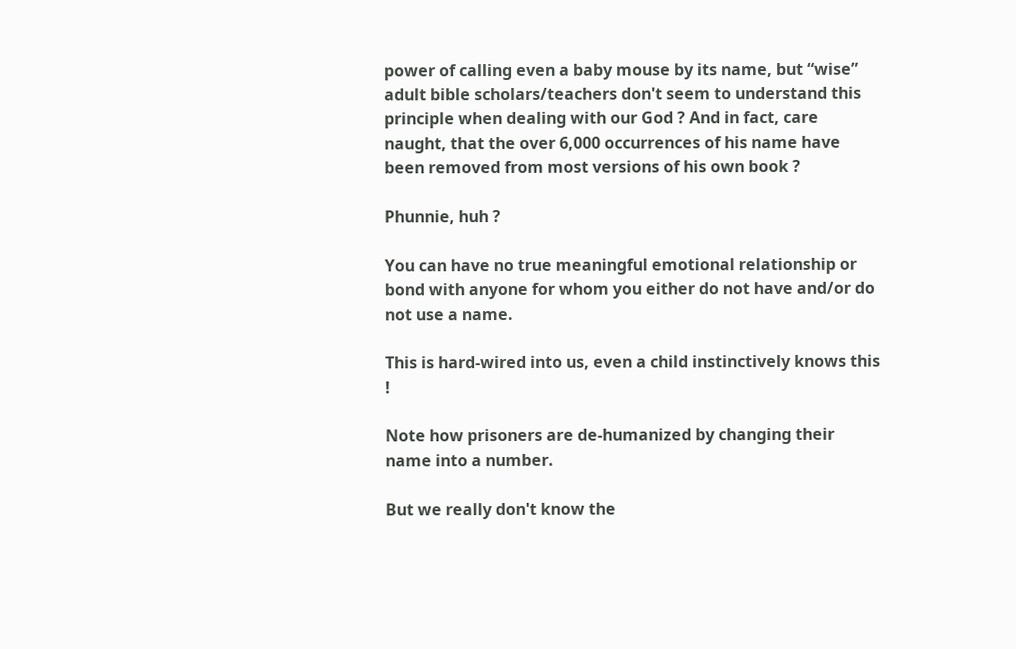power of calling even a baby mouse by its name, but “wise” adult bible scholars/teachers don't seem to understand this principle when dealing with our God ? And in fact, care naught, that the over 6,000 occurrences of his name have been removed from most versions of his own book ?

Phunnie, huh ?

You can have no true meaningful emotional relationship or bond with anyone for whom you either do not have and/or do not use a name.

This is hard-wired into us, even a child instinctively knows this !

Note how prisoners are de-humanized by changing their name into a number.

But we really don't know the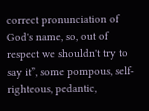correct pronunciation of God's name, so, out of respect we shouldn't try to say it”, some pompous, self-righteous, pedantic,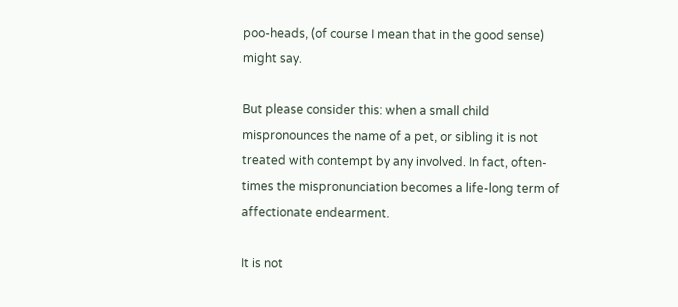poo-heads, (of course I mean that in the good sense) might say.

But please consider this: when a small child mispronounces the name of a pet, or sibling it is not treated with contempt by any involved. In fact, often-times the mispronunciation becomes a life-long term of affectionate endearment.

It is not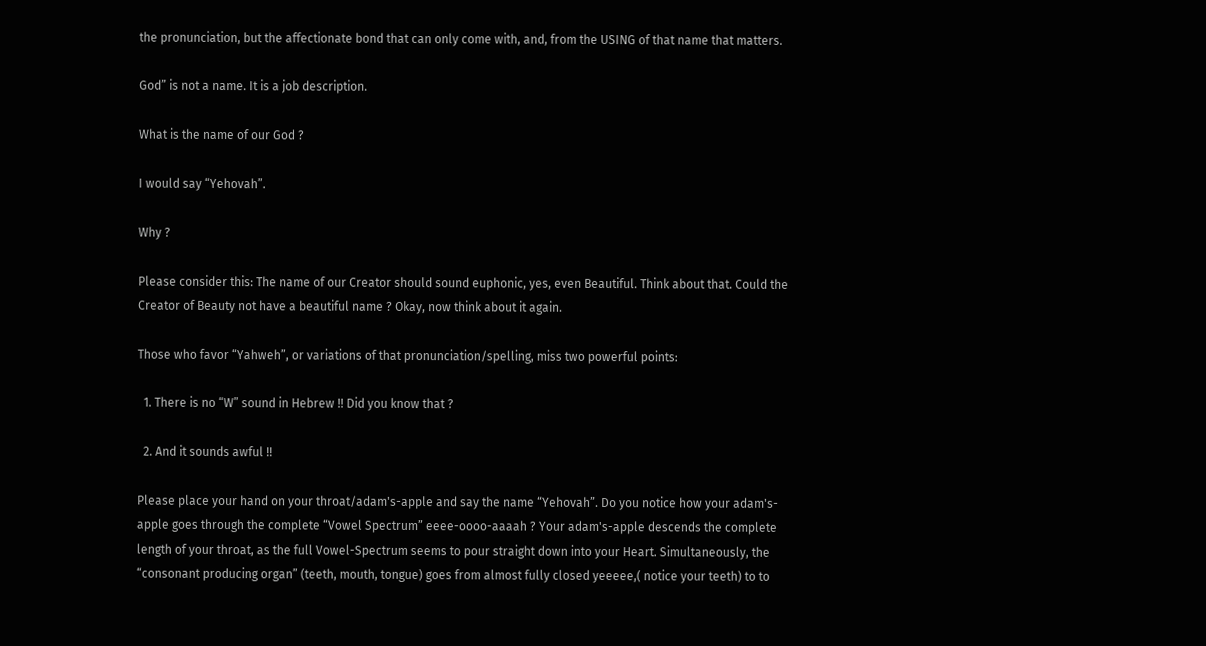the pronunciation, but the affectionate bond that can only come with, and, from the USING of that name that matters.

God” is not a name. It is a job description.

What is the name of our God ?

I would say “Yehovah”.

Why ?

Please consider this: The name of our Creator should sound euphonic, yes, even Beautiful. Think about that. Could the Creator of Beauty not have a beautiful name ? Okay, now think about it again.

Those who favor “Yahweh”, or variations of that pronunciation/spelling, miss two powerful points:

  1. There is no “W” sound in Hebrew !! Did you know that ?

  2. And it sounds awful !!

Please place your hand on your throat/adam's-apple and say the name “Yehovah”. Do you notice how your adam's-apple goes through the complete “Vowel Spectrum” eeee-oooo-aaaah ? Your adam's-apple descends the complete length of your throat, as the full Vowel-Spectrum seems to pour straight down into your Heart. Simultaneously, the “consonant producing organ” (teeth, mouth, tongue) goes from almost fully closed yeeeee,( notice your teeth) to to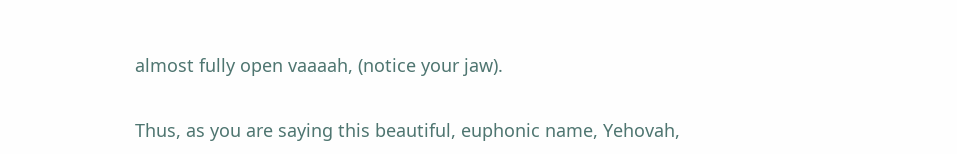almost fully open vaaaah, (notice your jaw).

Thus, as you are saying this beautiful, euphonic name, Yehovah,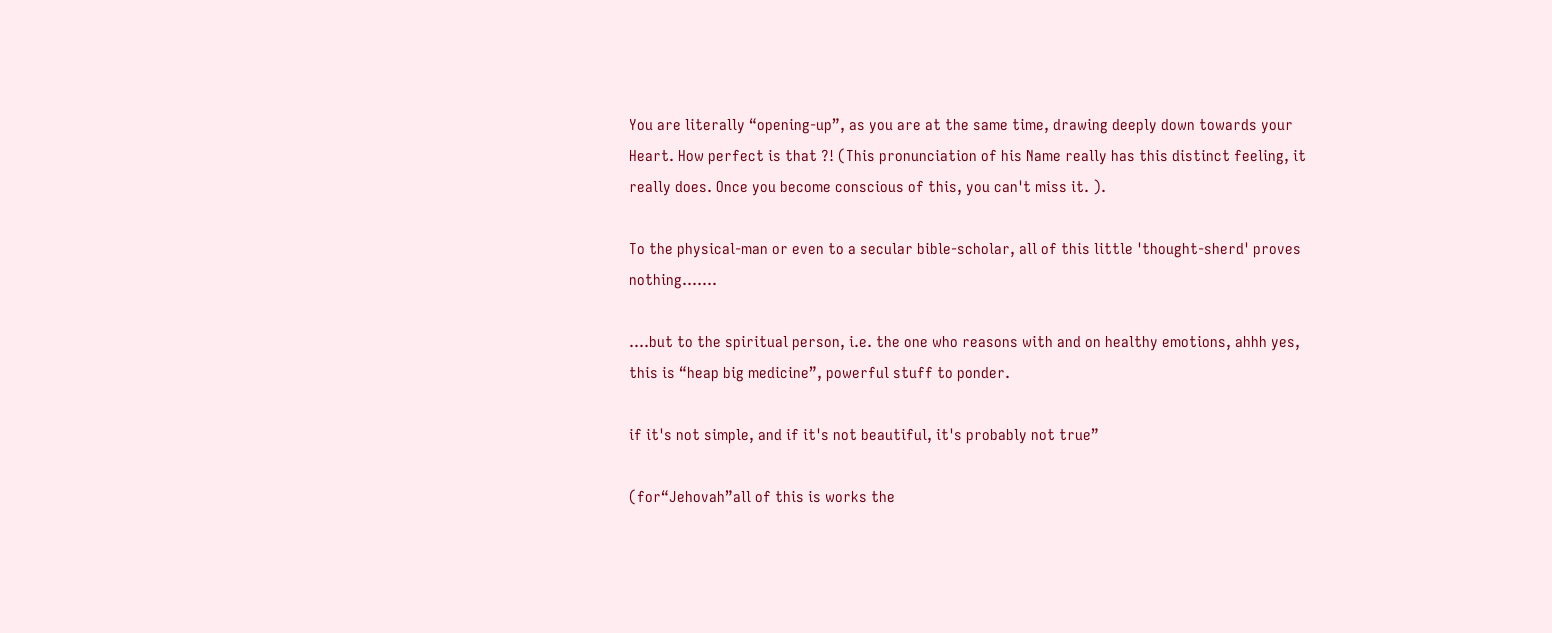You are literally “opening-up”, as you are at the same time, drawing deeply down towards your Heart. How perfect is that ?! (This pronunciation of his Name really has this distinct feeling, it really does. Once you become conscious of this, you can't miss it. ).

To the physical-man or even to a secular bible-scholar, all of this little 'thought-sherd' proves nothing.......

....but to the spiritual person, i.e. the one who reasons with and on healthy emotions, ahhh yes, this is “heap big medicine”, powerful stuff to ponder.

if it's not simple, and if it's not beautiful, it's probably not true”

(for“Jehovah”all of this is works the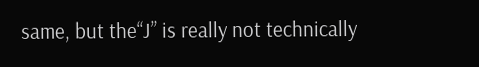same, but the“J” is really not technically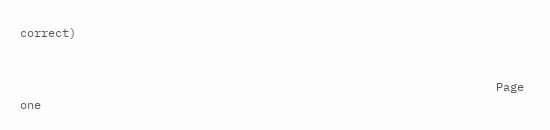correct)


                                                                    Page one